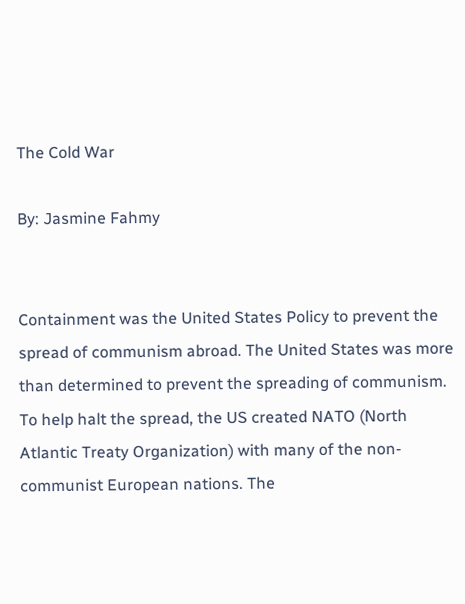The Cold War

By: Jasmine Fahmy


Containment was the United States Policy to prevent the spread of communism abroad. The United States was more than determined to prevent the spreading of communism. To help halt the spread, the US created NATO (North Atlantic Treaty Organization) with many of the non-communist European nations. The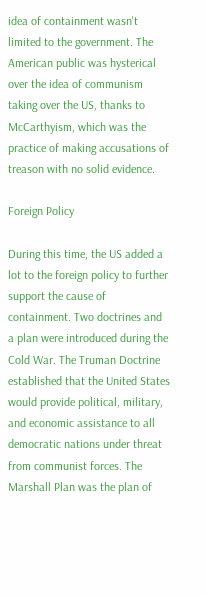idea of containment wasn't limited to the government. The American public was hysterical over the idea of communism taking over the US, thanks to McCarthyism, which was the practice of making accusations of treason with no solid evidence.

Foreign Policy

During this time, the US added a lot to the foreign policy to further support the cause of containment. Two doctrines and a plan were introduced during the Cold War. The Truman Doctrine established that the United States would provide political, military, and economic assistance to all democratic nations under threat from communist forces. The Marshall Plan was the plan of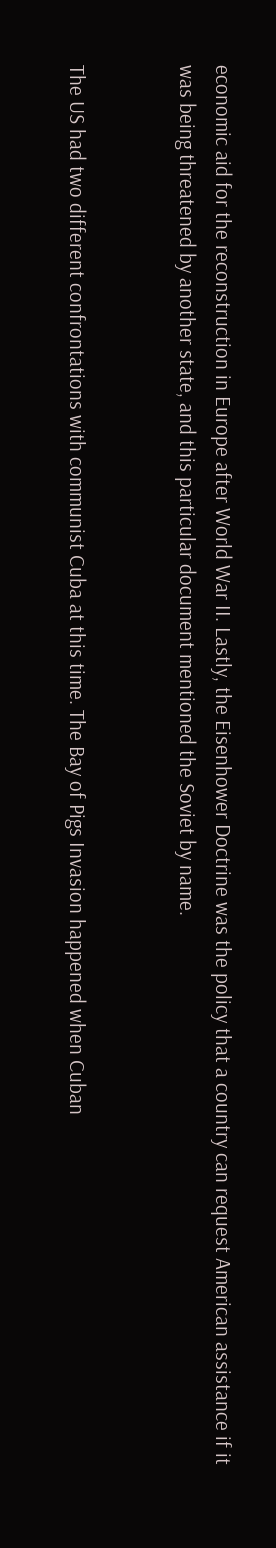economic aid for the reconstruction in Europe after World War II. Lastly, the Eisenhower Doctrine was the policy that a country can request American assistance if it was being threatened by another state, and this particular document mentioned the Soviet by name.


The US had two different confrontations with communist Cuba at this time. The Bay of Pigs Invasion happened when Cuban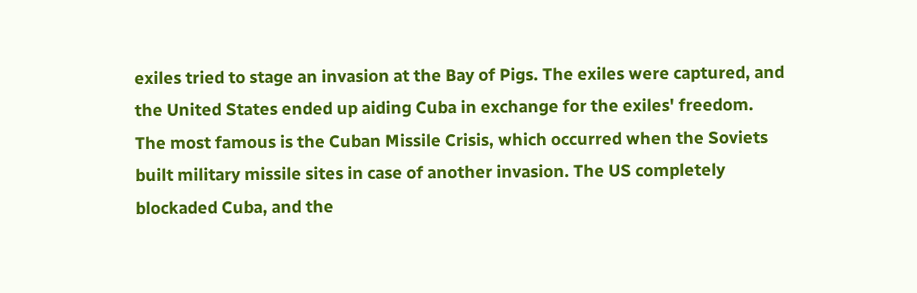exiles tried to stage an invasion at the Bay of Pigs. The exiles were captured, and the United States ended up aiding Cuba in exchange for the exiles' freedom. The most famous is the Cuban Missile Crisis, which occurred when the Soviets built military missile sites in case of another invasion. The US completely blockaded Cuba, and the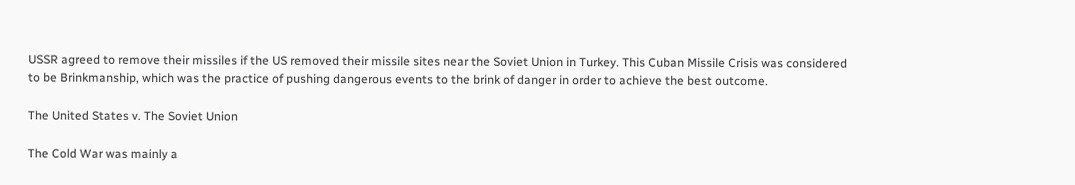USSR agreed to remove their missiles if the US removed their missile sites near the Soviet Union in Turkey. This Cuban Missile Crisis was considered to be Brinkmanship, which was the practice of pushing dangerous events to the brink of danger in order to achieve the best outcome.

The United States v. The Soviet Union

The Cold War was mainly a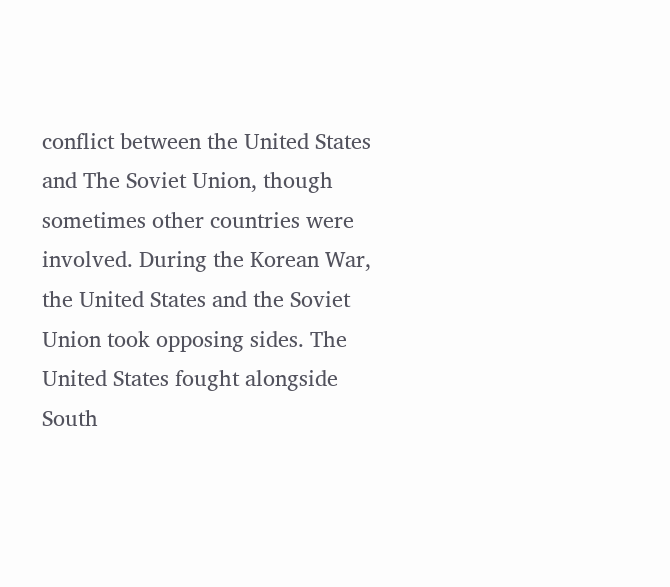conflict between the United States and The Soviet Union, though sometimes other countries were involved. During the Korean War, the United States and the Soviet Union took opposing sides. The United States fought alongside South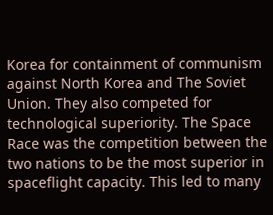Korea for containment of communism against North Korea and The Soviet Union. They also competed for technological superiority. The Space Race was the competition between the two nations to be the most superior in spaceflight capacity. This led to many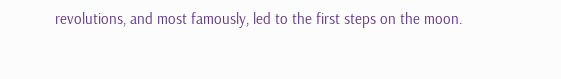revolutions, and most famously, led to the first steps on the moon.